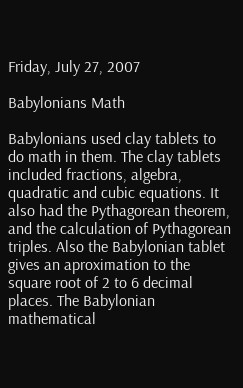Friday, July 27, 2007

Babylonians Math

Babylonians used clay tablets to do math in them. The clay tablets included fractions, algebra, quadratic and cubic equations. It also had the Pythagorean theorem, and the calculation of Pythagorean triples. Also the Babylonian tablet gives an aproximation to the square root of 2 to 6 decimal places. The Babylonian mathematical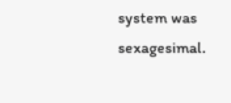system was sexagesimal.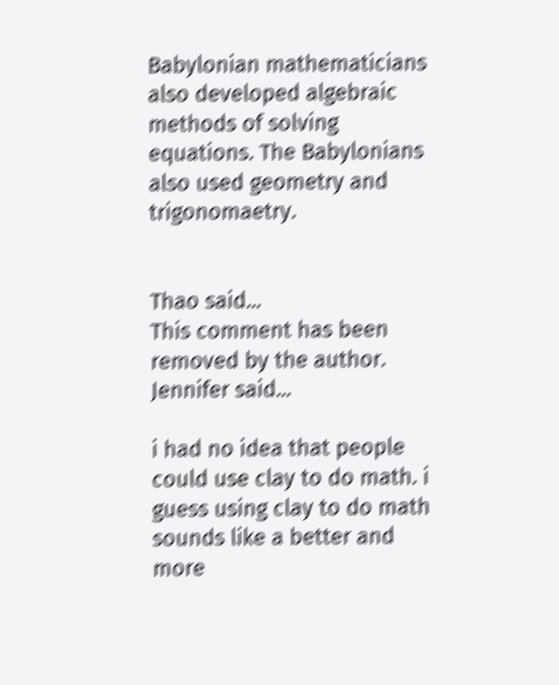Babylonian mathematicians also developed algebraic methods of solving equations. The Babylonians also used geometry and trigonomaetry.


Thao said...
This comment has been removed by the author.
Jennifer said...

i had no idea that people could use clay to do math. i guess using clay to do math sounds like a better and more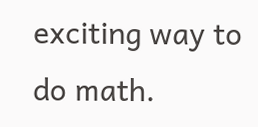exciting way to do math.